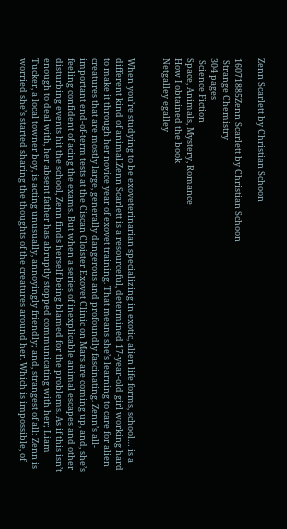Zenn Scarlett by Christian Schoon

16071885Zenn Scarlett by Christian Schoon
 Strange Chemistry
304 pages
 Science Fiction
Space, Animals, Mystery, Romance
How I obtained the book
Netgalley egalley


When you’re studying to be exoveterinarian specializing in exotic, alien life forms, school… is a different kind of animal.Zenn Scarlett is a resourceful, determined 17-year-old girl working hard to make it through her novice year of exovet training. That means she’s learning to care for alien creatures that are mostly large, generally dangerous and profoundly fascinating. Zenn’s all-important end-of-term tests at the Ciscan Cloister Exovet Clinic on Mars are coming up, and, she’s feeling confident of acing the exams. But when a series of inexplicable animal escapes and other disturbing events hit the school, Zenn finds herself being blamed for the problems. As if this isn’t enough to deal with, her absent father has abruptly stopped communicating with her; Liam Tucker, a local towner boy, is acting unusually, annoyingly friendly; and, strangest of all: Zenn is worried she’s started sharing the thoughts of the creatures around her. Which is impossible, of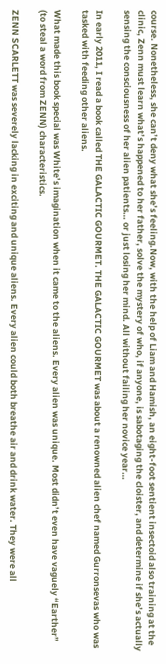course. Nonetheless, she can’t deny what she’s feeling.Now, with the help of Liam and Hamish, an eight-foot sentient insectoid also training at the clinic, Zenn must learn what’s happened to her father, solve the mystery of who, if anyone, is sabotaging the cloister, and determine if she’s actually sensing the consciousness of her alien patients… or just losing her mind. All without failing her novice year…

In early 2011, I read a book called THE GALACTIC GOURMET. THE GALACTIC GOURMET was about a renowned alien chef named Gurronsevas who was tasked with feeding other aliens.

What made this book special was White’s imagination when it came to the aliens. Every alien was unique. Most didn’t even have vaguely “Earther” (to steal a word from ZENN) characteristics.

ZENN SCARLETT was severely lacking in exciting and unique aliens. Every alien could both breathe air and drink water. They were all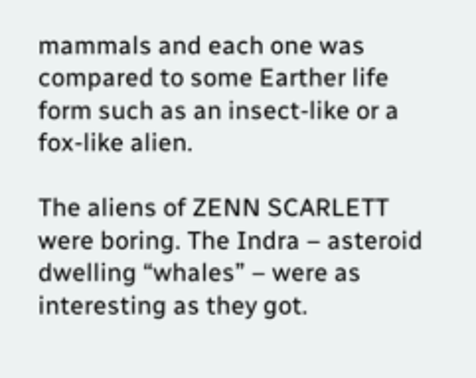mammals and each one was compared to some Earther life form such as an insect-like or a fox-like alien.

The aliens of ZENN SCARLETT were boring. The Indra – asteroid dwelling “whales” – were as interesting as they got.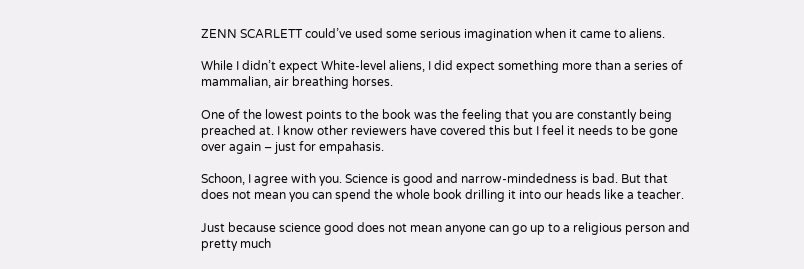ZENN SCARLETT could’ve used some serious imagination when it came to aliens.

While I didn’t expect White-level aliens, I did expect something more than a series of mammalian, air breathing horses.

One of the lowest points to the book was the feeling that you are constantly being preached at. I know other reviewers have covered this but I feel it needs to be gone over again – just for empahasis.

Schoon, I agree with you. Science is good and narrow-mindedness is bad. But that does not mean you can spend the whole book drilling it into our heads like a teacher.

Just because science good does not mean anyone can go up to a religious person and pretty much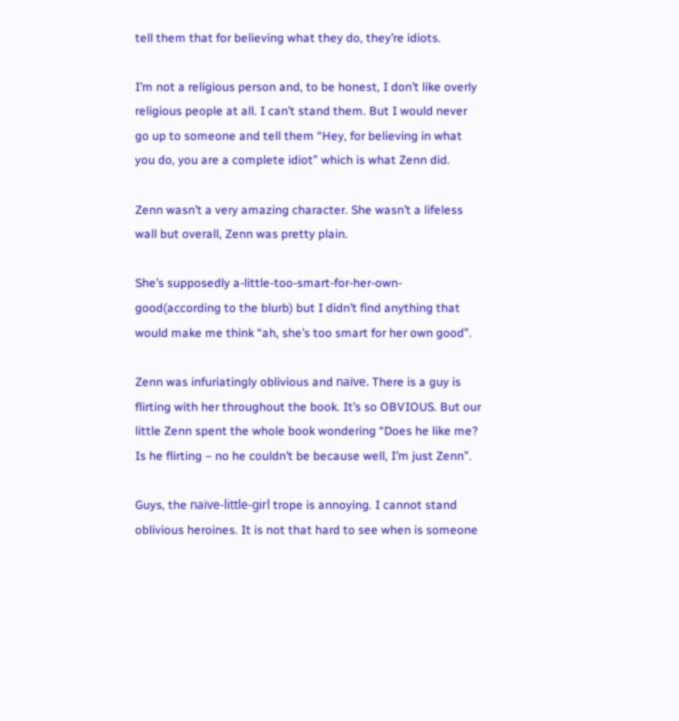tell them that for believing what they do, they’re idiots.

I’m not a religious person and, to be honest, I don’t like overly religious people at all. I can’t stand them. But I would never go up to someone and tell them “Hey, for believing in what you do, you are a complete idiot” which is what Zenn did.

Zenn wasn’t a very amazing character. She wasn’t a lifeless wall but overall, Zenn was pretty plain.

She’s supposedly a-little-too-smart-for-her-own-good(according to the blurb) but I didn’t find anything that would make me think “ah, she’s too smart for her own good”.

Zenn was infuriatingly oblivious and naïve. There is a guy is flirting with her throughout the book. It’s so OBVIOUS. But our little Zenn spent the whole book wondering “Does he like me? Is he flirting – no he couldn’t be because well, I’m just Zenn”.

Guys, the naïve-little-girl trope is annoying. I cannot stand oblivious heroines. It is not that hard to see when is someone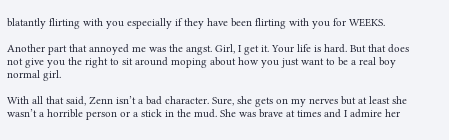blatantly flirting with you especially if they have been flirting with you for WEEKS.

Another part that annoyed me was the angst. Girl, I get it. Your life is hard. But that does not give you the right to sit around moping about how you just want to be a real boy normal girl.

With all that said, Zenn isn’t a bad character. Sure, she gets on my nerves but at least she wasn’t a horrible person or a stick in the mud. She was brave at times and I admire her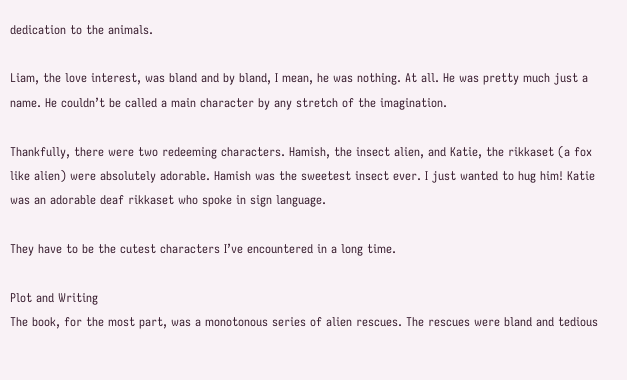dedication to the animals.

Liam, the love interest, was bland and by bland, I mean, he was nothing. At all. He was pretty much just a name. He couldn’t be called a main character by any stretch of the imagination.

Thankfully, there were two redeeming characters. Hamish, the insect alien, and Katie, the rikkaset (a fox like alien) were absolutely adorable. Hamish was the sweetest insect ever. I just wanted to hug him! Katie was an adorable deaf rikkaset who spoke in sign language.

They have to be the cutest characters I’ve encountered in a long time.

Plot and Writing
The book, for the most part, was a monotonous series of alien rescues. The rescues were bland and tedious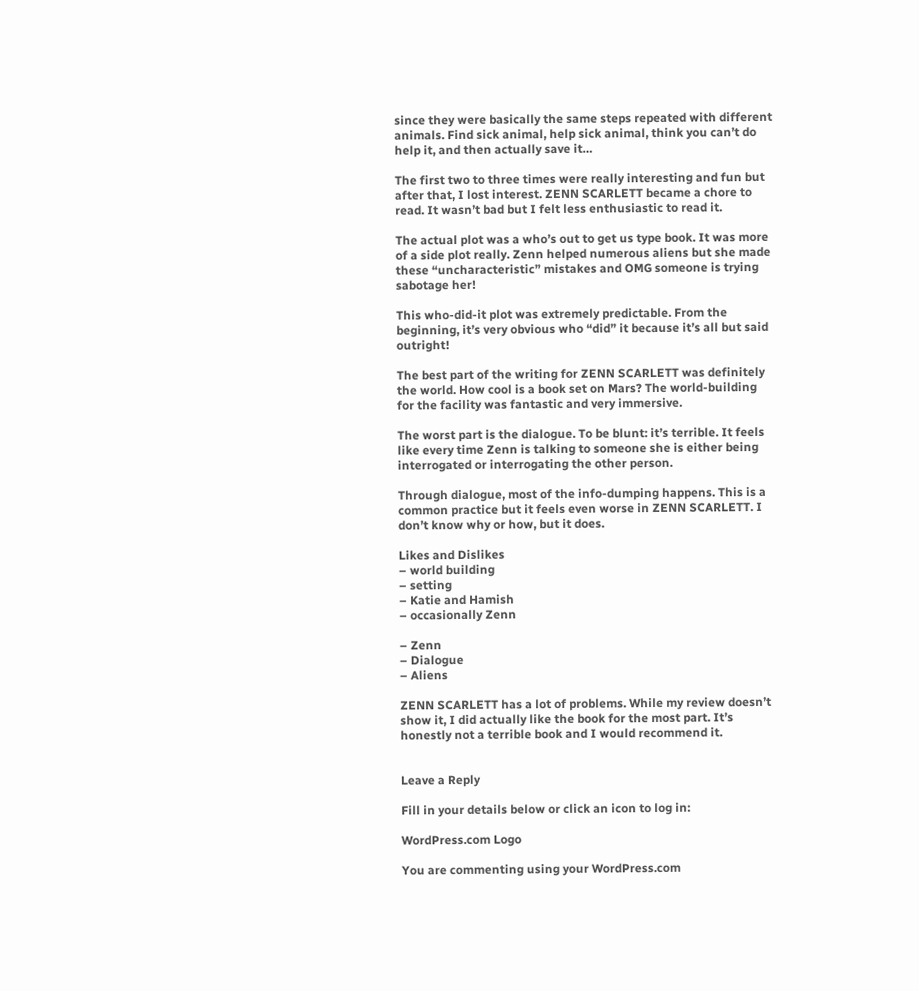since they were basically the same steps repeated with different animals. Find sick animal, help sick animal, think you can’t do help it, and then actually save it…

The first two to three times were really interesting and fun but after that, I lost interest. ZENN SCARLETT became a chore to read. It wasn’t bad but I felt less enthusiastic to read it.

The actual plot was a who’s out to get us type book. It was more of a side plot really. Zenn helped numerous aliens but she made these “uncharacteristic” mistakes and OMG someone is trying sabotage her!

This who-did-it plot was extremely predictable. From the beginning, it’s very obvious who “did” it because it’s all but said outright!

The best part of the writing for ZENN SCARLETT was definitely the world. How cool is a book set on Mars? The world-building for the facility was fantastic and very immersive.

The worst part is the dialogue. To be blunt: it’s terrible. It feels like every time Zenn is talking to someone she is either being interrogated or interrogating the other person.

Through dialogue, most of the info-dumping happens. This is a common practice but it feels even worse in ZENN SCARLETT. I don’t know why or how, but it does.

Likes and Dislikes
– world building
– setting
– Katie and Hamish
– occasionally Zenn

– Zenn
– Dialogue
– Aliens

ZENN SCARLETT has a lot of problems. While my review doesn’t show it, I did actually like the book for the most part. It’s honestly not a terrible book and I would recommend it.


Leave a Reply

Fill in your details below or click an icon to log in:

WordPress.com Logo

You are commenting using your WordPress.com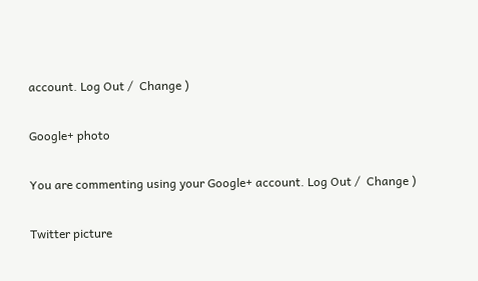account. Log Out /  Change )

Google+ photo

You are commenting using your Google+ account. Log Out /  Change )

Twitter picture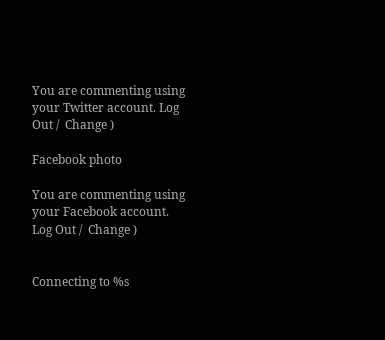You are commenting using your Twitter account. Log Out /  Change )

Facebook photo

You are commenting using your Facebook account. Log Out /  Change )


Connecting to %s